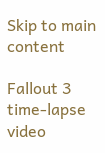Skip to main content

Fallout 3 time-lapse video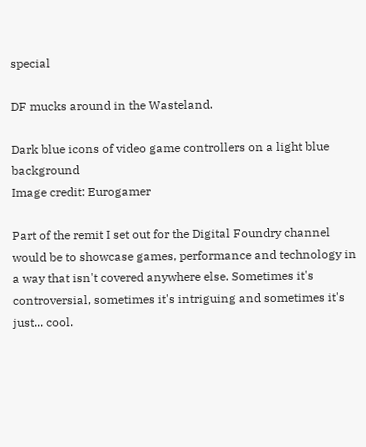special

DF mucks around in the Wasteland.

Dark blue icons of video game controllers on a light blue background
Image credit: Eurogamer

Part of the remit I set out for the Digital Foundry channel would be to showcase games, performance and technology in a way that isn't covered anywhere else. Sometimes it's controversial, sometimes it's intriguing and sometimes it's just... cool.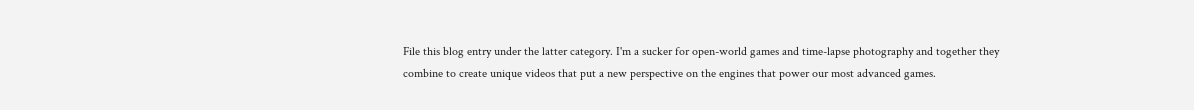File this blog entry under the latter category. I'm a sucker for open-world games and time-lapse photography and together they combine to create unique videos that put a new perspective on the engines that power our most advanced games.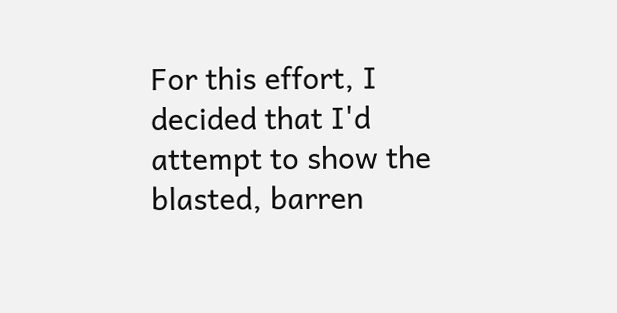For this effort, I decided that I'd attempt to show the blasted, barren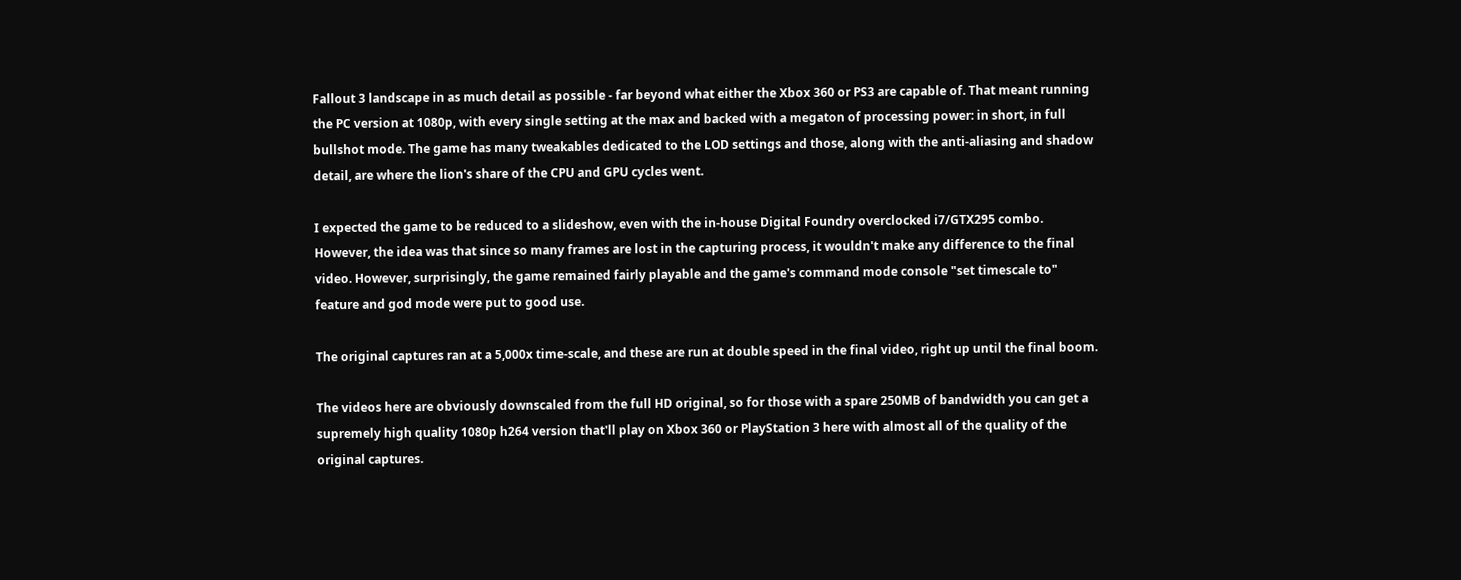Fallout 3 landscape in as much detail as possible - far beyond what either the Xbox 360 or PS3 are capable of. That meant running the PC version at 1080p, with every single setting at the max and backed with a megaton of processing power: in short, in full bullshot mode. The game has many tweakables dedicated to the LOD settings and those, along with the anti-aliasing and shadow detail, are where the lion's share of the CPU and GPU cycles went.

I expected the game to be reduced to a slideshow, even with the in-house Digital Foundry overclocked i7/GTX295 combo. However, the idea was that since so many frames are lost in the capturing process, it wouldn't make any difference to the final video. However, surprisingly, the game remained fairly playable and the game's command mode console "set timescale to" feature and god mode were put to good use.

The original captures ran at a 5,000x time-scale, and these are run at double speed in the final video, right up until the final boom.

The videos here are obviously downscaled from the full HD original, so for those with a spare 250MB of bandwidth you can get a supremely high quality 1080p h264 version that'll play on Xbox 360 or PlayStation 3 here with almost all of the quality of the original captures.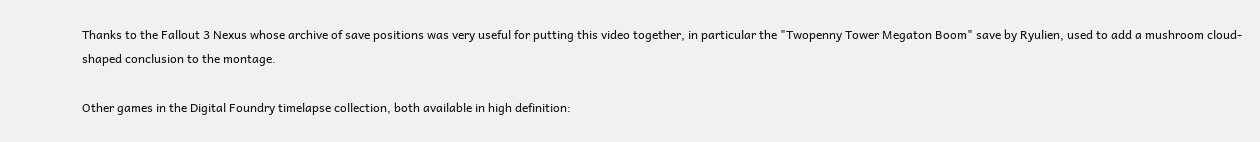Thanks to the Fallout 3 Nexus whose archive of save positions was very useful for putting this video together, in particular the "Twopenny Tower Megaton Boom" save by Ryulien, used to add a mushroom cloud-shaped conclusion to the montage.

Other games in the Digital Foundry timelapse collection, both available in high definition: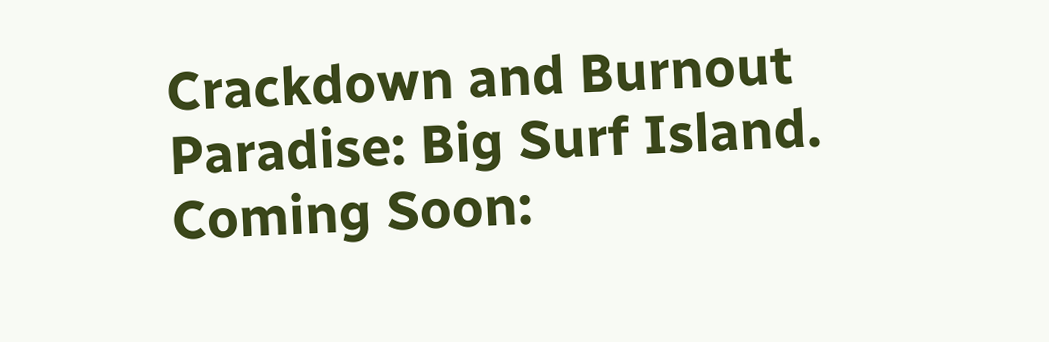Crackdown and Burnout Paradise: Big Surf Island. Coming Soon: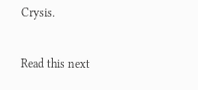Crysis.

Read this next